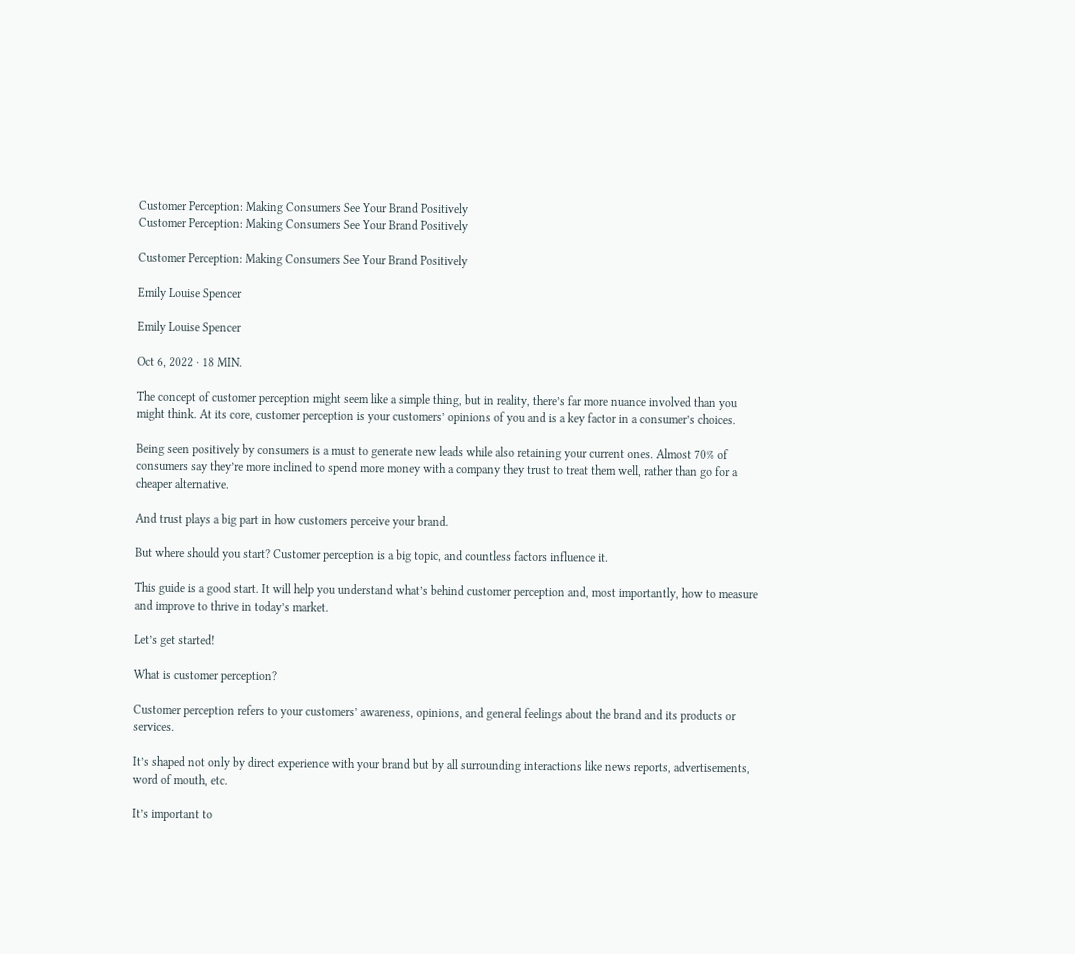Customer Perception: Making Consumers See Your Brand Positively
Customer Perception: Making Consumers See Your Brand Positively

Customer Perception: Making Consumers See Your Brand Positively

Emily Louise Spencer

Emily Louise Spencer

Oct 6, 2022 ‧ 18 MIN.

The concept of customer perception might seem like a simple thing, but in reality, there’s far more nuance involved than you might think. At its core, customer perception is your customers’ opinions of you and is a key factor in a consumer’s choices.

Being seen positively by consumers is a must to generate new leads while also retaining your current ones. Almost 70% of consumers say they’re more inclined to spend more money with a company they trust to treat them well, rather than go for a cheaper alternative.

And trust plays a big part in how customers perceive your brand.

But where should you start? Customer perception is a big topic, and countless factors influence it.

This guide is a good start. It will help you understand what’s behind customer perception and, most importantly, how to measure and improve to thrive in today’s market.

Let’s get started!

What is customer perception?

Customer perception refers to your customers’ awareness, opinions, and general feelings about the brand and its products or services.

It’s shaped not only by direct experience with your brand but by all surrounding interactions like news reports, advertisements, word of mouth, etc.

It’s important to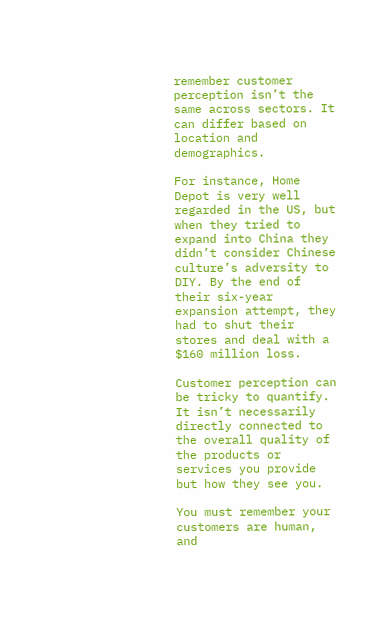remember customer perception isn’t the same across sectors. It can differ based on location and demographics.

For instance, Home Depot is very well regarded in the US, but when they tried to expand into China they didn’t consider Chinese culture’s adversity to DIY. By the end of their six-year expansion attempt, they had to shut their stores and deal with a $160 million loss.

Customer perception can be tricky to quantify. It isn’t necessarily directly connected to the overall quality of the products or services you provide but how they see you.

You must remember your customers are human, and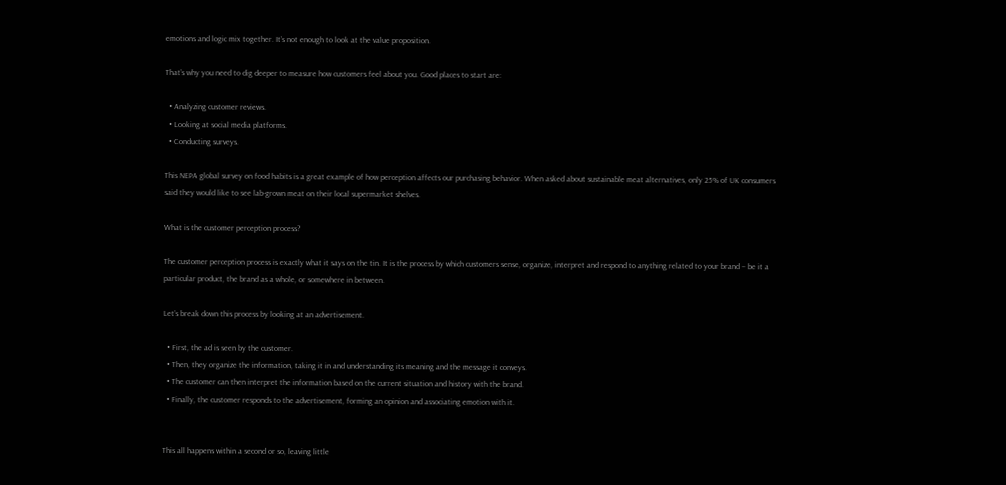emotions and logic mix together. It’s not enough to look at the value proposition.

That’s why you need to dig deeper to measure how customers feel about you. Good places to start are:

  • Analyzing customer reviews.
  • Looking at social media platforms.
  • Conducting surveys.

This NEPA global survey on food habits is a great example of how perception affects our purchasing behavior. When asked about sustainable meat alternatives, only 25% of UK consumers said they would like to see lab-grown meat on their local supermarket shelves.

What is the customer perception process?

The customer perception process is exactly what it says on the tin. It is the process by which customers sense, organize, interpret and respond to anything related to your brand – be it a particular product, the brand as a whole, or somewhere in between.

Let’s break down this process by looking at an advertisement.

  • First, the ad is seen by the customer.
  • Then, they organize the information, taking it in and understanding its meaning and the message it conveys.
  • The customer can then interpret the information based on the current situation and history with the brand.
  • Finally, the customer responds to the advertisement, forming an opinion and associating emotion with it.


This all happens within a second or so, leaving little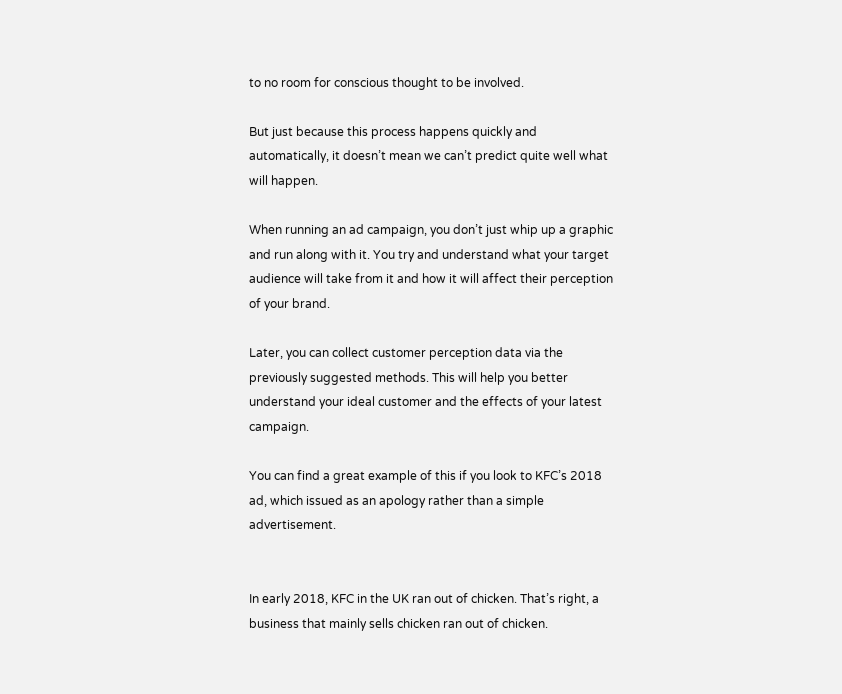to no room for conscious thought to be involved.

But just because this process happens quickly and automatically, it doesn’t mean we can’t predict quite well what will happen.

When running an ad campaign, you don’t just whip up a graphic and run along with it. You try and understand what your target audience will take from it and how it will affect their perception of your brand.

Later, you can collect customer perception data via the previously suggested methods. This will help you better understand your ideal customer and the effects of your latest campaign.

You can find a great example of this if you look to KFC’s 2018 ad, which issued as an apology rather than a simple advertisement.


In early 2018, KFC in the UK ran out of chicken. That’s right, a business that mainly sells chicken ran out of chicken.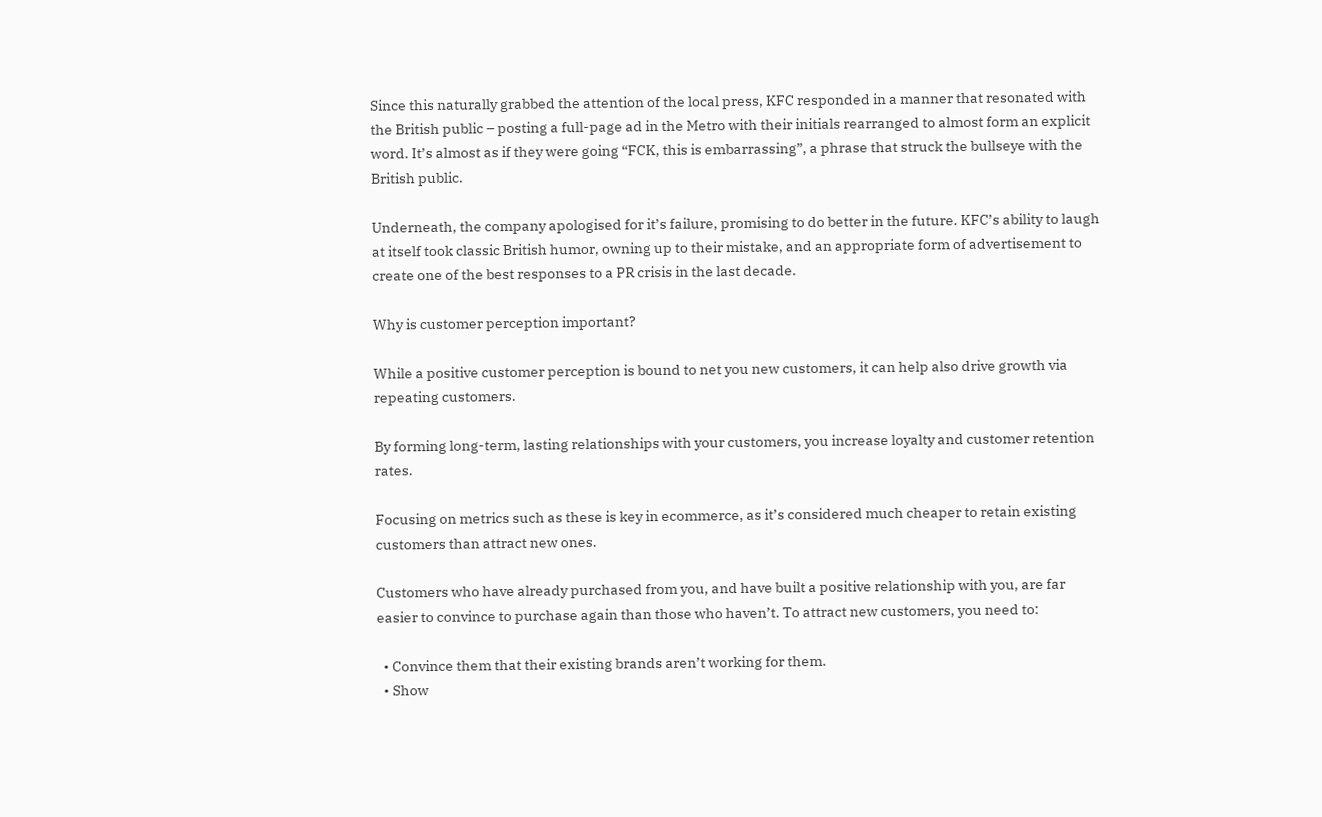Since this naturally grabbed the attention of the local press, KFC responded in a manner that resonated with the British public – posting a full-page ad in the Metro with their initials rearranged to almost form an explicit word. It’s almost as if they were going “FCK, this is embarrassing”, a phrase that struck the bullseye with the British public.

Underneath, the company apologised for it’s failure, promising to do better in the future. KFC’s ability to laugh at itself took classic British humor, owning up to their mistake, and an appropriate form of advertisement to create one of the best responses to a PR crisis in the last decade.

Why is customer perception important?

While a positive customer perception is bound to net you new customers, it can help also drive growth via repeating customers.

By forming long-term, lasting relationships with your customers, you increase loyalty and customer retention rates.

Focusing on metrics such as these is key in ecommerce, as it’s considered much cheaper to retain existing customers than attract new ones.

Customers who have already purchased from you, and have built a positive relationship with you, are far easier to convince to purchase again than those who haven’t. To attract new customers, you need to:

  • Convince them that their existing brands aren’t working for them.
  • Show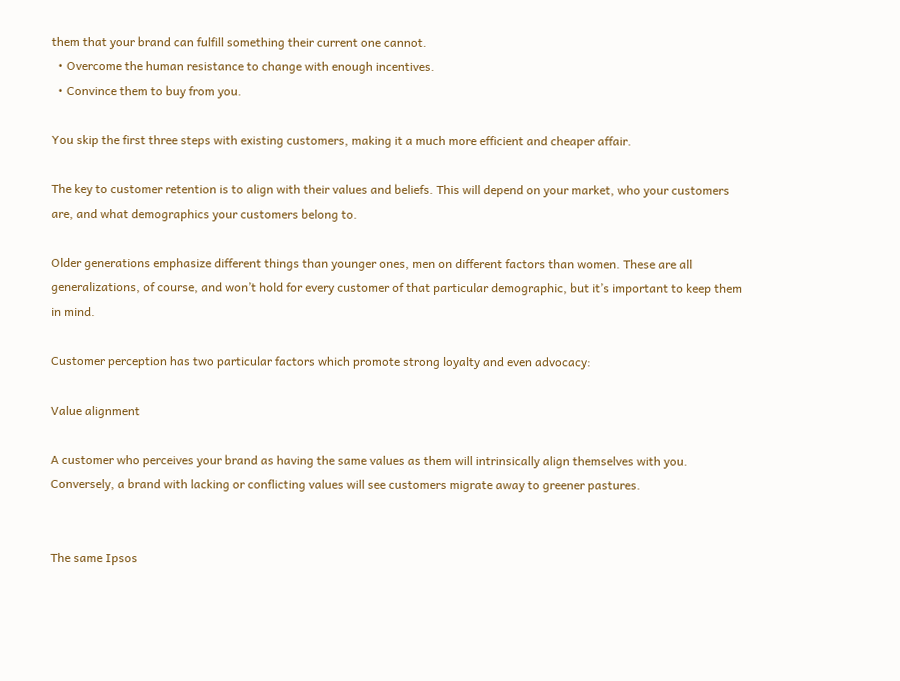them that your brand can fulfill something their current one cannot.
  • Overcome the human resistance to change with enough incentives.
  • Convince them to buy from you.

You skip the first three steps with existing customers, making it a much more efficient and cheaper affair.

The key to customer retention is to align with their values and beliefs. This will depend on your market, who your customers are, and what demographics your customers belong to.

Older generations emphasize different things than younger ones, men on different factors than women. These are all generalizations, of course, and won’t hold for every customer of that particular demographic, but it’s important to keep them in mind.

Customer perception has two particular factors which promote strong loyalty and even advocacy:

Value alignment

A customer who perceives your brand as having the same values as them will intrinsically align themselves with you. Conversely, a brand with lacking or conflicting values will see customers migrate away to greener pastures.


The same Ipsos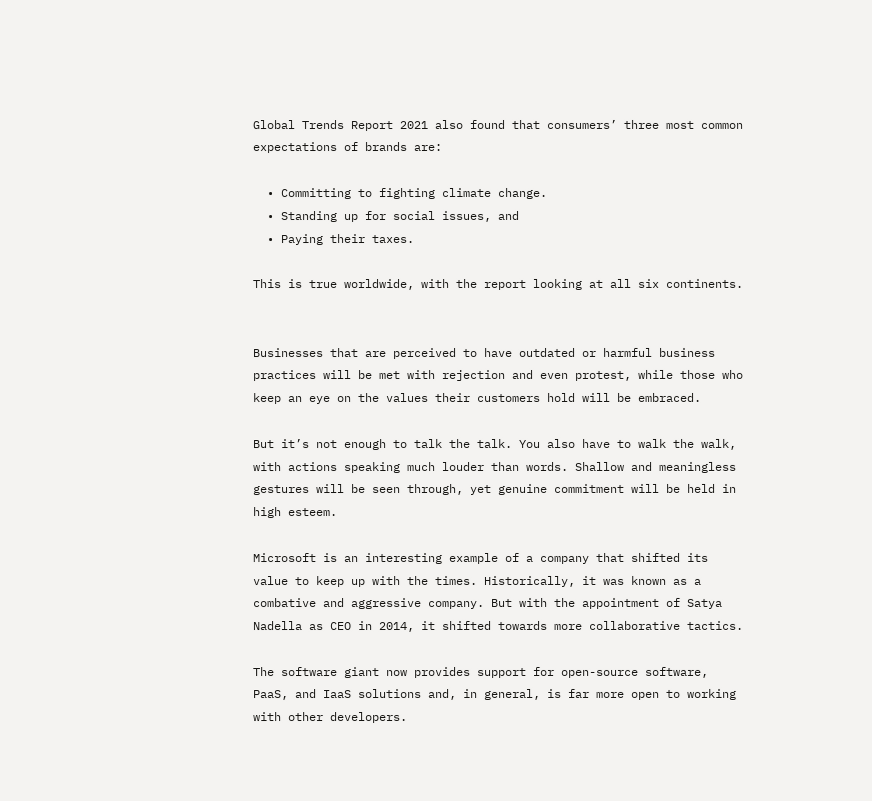Global Trends Report 2021 also found that consumers’ three most common expectations of brands are:

  • Committing to fighting climate change.
  • Standing up for social issues, and
  • Paying their taxes.

This is true worldwide, with the report looking at all six continents.


Businesses that are perceived to have outdated or harmful business practices will be met with rejection and even protest, while those who keep an eye on the values their customers hold will be embraced.

But it’s not enough to talk the talk. You also have to walk the walk, with actions speaking much louder than words. Shallow and meaningless gestures will be seen through, yet genuine commitment will be held in high esteem.

Microsoft is an interesting example of a company that shifted its value to keep up with the times. Historically, it was known as a combative and aggressive company. But with the appointment of Satya Nadella as CEO in 2014, it shifted towards more collaborative tactics.

The software giant now provides support for open-source software, PaaS, and IaaS solutions and, in general, is far more open to working with other developers.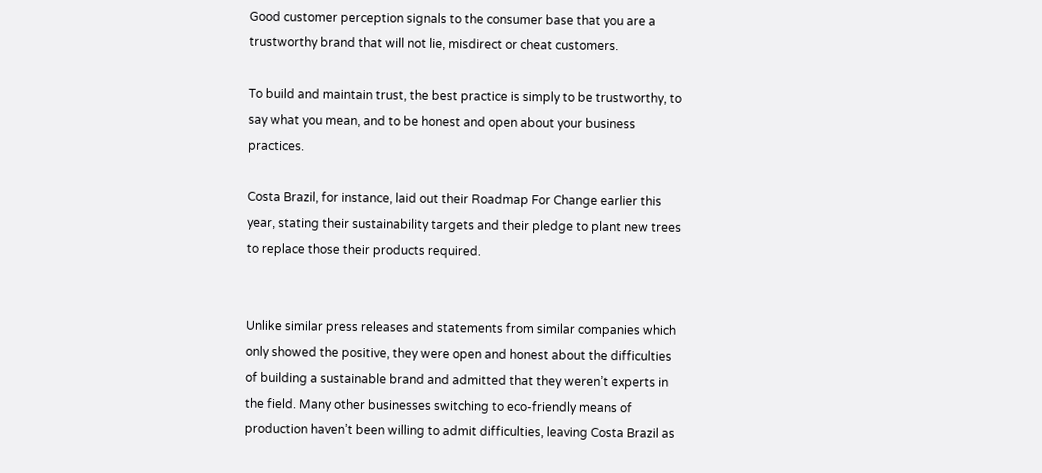Good customer perception signals to the consumer base that you are a trustworthy brand that will not lie, misdirect or cheat customers.

To build and maintain trust, the best practice is simply to be trustworthy, to say what you mean, and to be honest and open about your business practices.

Costa Brazil, for instance, laid out their Roadmap For Change earlier this year, stating their sustainability targets and their pledge to plant new trees to replace those their products required.


Unlike similar press releases and statements from similar companies which only showed the positive, they were open and honest about the difficulties of building a sustainable brand and admitted that they weren’t experts in the field. Many other businesses switching to eco-friendly means of production haven’t been willing to admit difficulties, leaving Costa Brazil as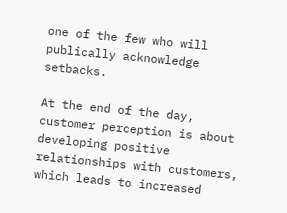one of the few who will publically acknowledge setbacks.

At the end of the day, customer perception is about developing positive relationships with customers, which leads to increased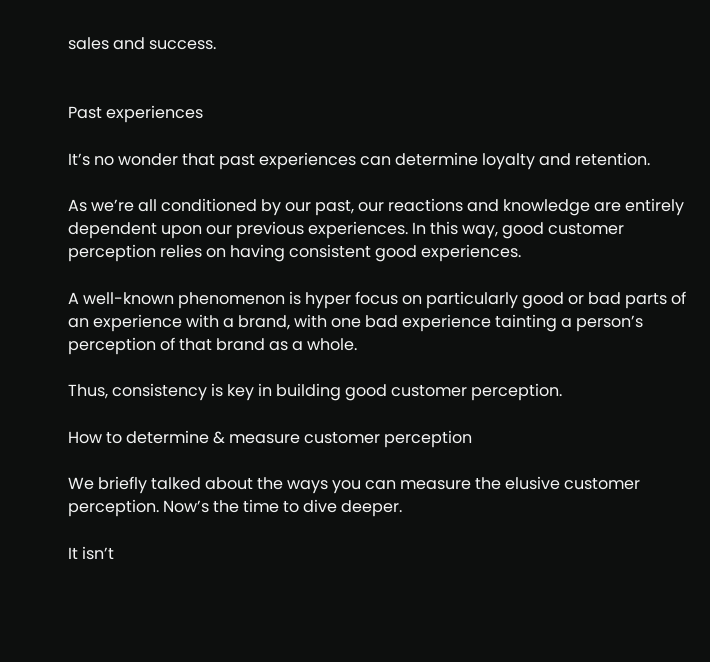sales and success.


Past experiences

It’s no wonder that past experiences can determine loyalty and retention.

As we’re all conditioned by our past, our reactions and knowledge are entirely dependent upon our previous experiences. In this way, good customer perception relies on having consistent good experiences.

A well-known phenomenon is hyper focus on particularly good or bad parts of an experience with a brand, with one bad experience tainting a person’s perception of that brand as a whole.

Thus, consistency is key in building good customer perception.

How to determine & measure customer perception

We briefly talked about the ways you can measure the elusive customer perception. Now’s the time to dive deeper.

It isn’t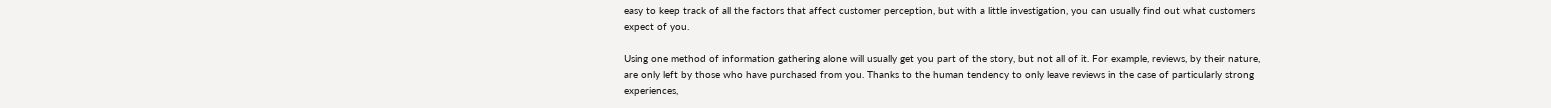easy to keep track of all the factors that affect customer perception, but with a little investigation, you can usually find out what customers expect of you.

Using one method of information gathering alone will usually get you part of the story, but not all of it. For example, reviews, by their nature, are only left by those who have purchased from you. Thanks to the human tendency to only leave reviews in the case of particularly strong experiences,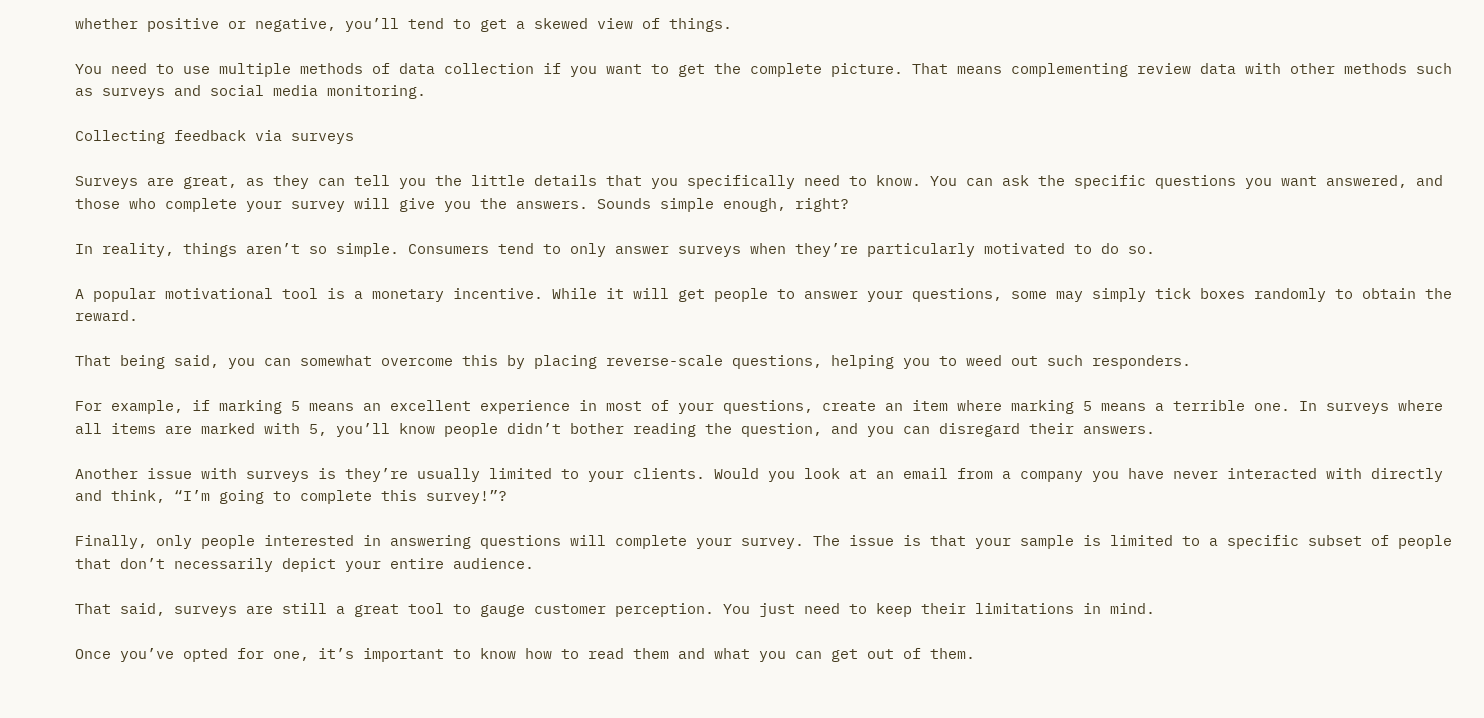whether positive or negative, you’ll tend to get a skewed view of things.

You need to use multiple methods of data collection if you want to get the complete picture. That means complementing review data with other methods such as surveys and social media monitoring.

Collecting feedback via surveys

Surveys are great, as they can tell you the little details that you specifically need to know. You can ask the specific questions you want answered, and those who complete your survey will give you the answers. Sounds simple enough, right?

In reality, things aren’t so simple. Consumers tend to only answer surveys when they’re particularly motivated to do so.

A popular motivational tool is a monetary incentive. While it will get people to answer your questions, some may simply tick boxes randomly to obtain the reward.

That being said, you can somewhat overcome this by placing reverse-scale questions, helping you to weed out such responders.

For example, if marking 5 means an excellent experience in most of your questions, create an item where marking 5 means a terrible one. In surveys where all items are marked with 5, you’ll know people didn’t bother reading the question, and you can disregard their answers.

Another issue with surveys is they’re usually limited to your clients. Would you look at an email from a company you have never interacted with directly and think, “I’m going to complete this survey!”?

Finally, only people interested in answering questions will complete your survey. The issue is that your sample is limited to a specific subset of people that don’t necessarily depict your entire audience.

That said, surveys are still a great tool to gauge customer perception. You just need to keep their limitations in mind.

Once you’ve opted for one, it’s important to know how to read them and what you can get out of them.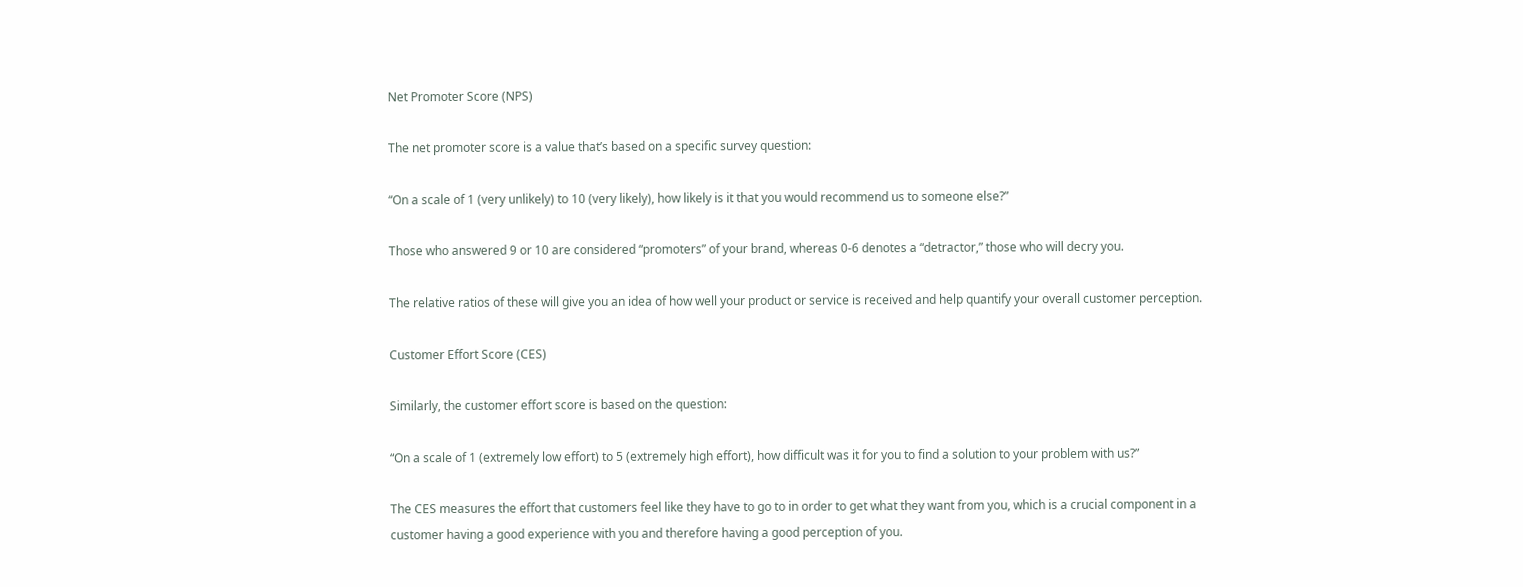Net Promoter Score (NPS)

The net promoter score is a value that’s based on a specific survey question:

“On a scale of 1 (very unlikely) to 10 (very likely), how likely is it that you would recommend us to someone else?”

Those who answered 9 or 10 are considered “promoters” of your brand, whereas 0-6 denotes a “detractor,” those who will decry you.

The relative ratios of these will give you an idea of how well your product or service is received and help quantify your overall customer perception.

Customer Effort Score (CES)

Similarly, the customer effort score is based on the question:

“On a scale of 1 (extremely low effort) to 5 (extremely high effort), how difficult was it for you to find a solution to your problem with us?”

The CES measures the effort that customers feel like they have to go to in order to get what they want from you, which is a crucial component in a customer having a good experience with you and therefore having a good perception of you.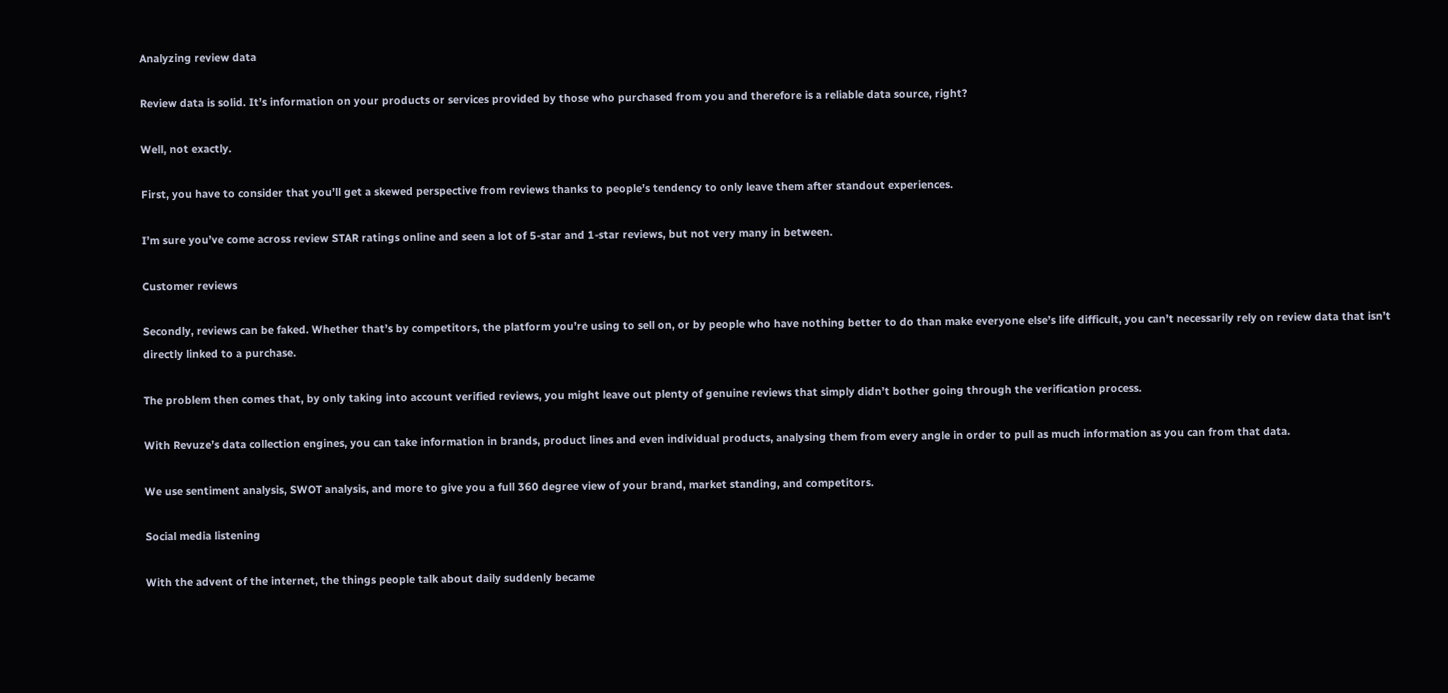Analyzing review data

Review data is solid. It’s information on your products or services provided by those who purchased from you and therefore is a reliable data source, right?

Well, not exactly.

First, you have to consider that you’ll get a skewed perspective from reviews thanks to people’s tendency to only leave them after standout experiences.

I’m sure you’ve come across review STAR ratings online and seen a lot of 5-star and 1-star reviews, but not very many in between.

Customer reviews

Secondly, reviews can be faked. Whether that’s by competitors, the platform you’re using to sell on, or by people who have nothing better to do than make everyone else’s life difficult, you can’t necessarily rely on review data that isn’t directly linked to a purchase.

The problem then comes that, by only taking into account verified reviews, you might leave out plenty of genuine reviews that simply didn’t bother going through the verification process.

With Revuze’s data collection engines, you can take information in brands, product lines and even individual products, analysing them from every angle in order to pull as much information as you can from that data.

We use sentiment analysis, SWOT analysis, and more to give you a full 360 degree view of your brand, market standing, and competitors.

Social media listening

With the advent of the internet, the things people talk about daily suddenly became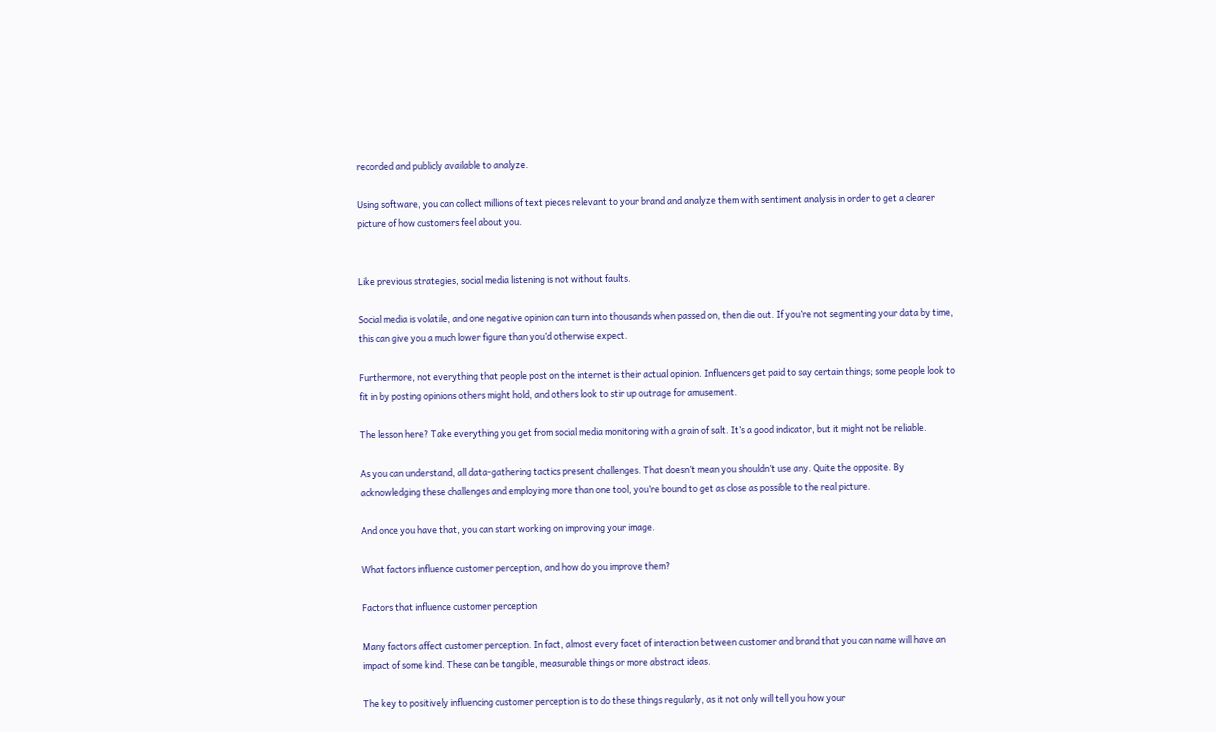recorded and publicly available to analyze.

Using software, you can collect millions of text pieces relevant to your brand and analyze them with sentiment analysis in order to get a clearer picture of how customers feel about you.


Like previous strategies, social media listening is not without faults.

Social media is volatile, and one negative opinion can turn into thousands when passed on, then die out. If you’re not segmenting your data by time, this can give you a much lower figure than you’d otherwise expect.

Furthermore, not everything that people post on the internet is their actual opinion. Influencers get paid to say certain things; some people look to fit in by posting opinions others might hold, and others look to stir up outrage for amusement.

The lesson here? Take everything you get from social media monitoring with a grain of salt. It’s a good indicator, but it might not be reliable.

As you can understand, all data-gathering tactics present challenges. That doesn’t mean you shouldn’t use any. Quite the opposite. By acknowledging these challenges and employing more than one tool, you’re bound to get as close as possible to the real picture.

And once you have that, you can start working on improving your image.

What factors influence customer perception, and how do you improve them?

Factors that influence customer perception

Many factors affect customer perception. In fact, almost every facet of interaction between customer and brand that you can name will have an impact of some kind. These can be tangible, measurable things or more abstract ideas.

The key to positively influencing customer perception is to do these things regularly, as it not only will tell you how your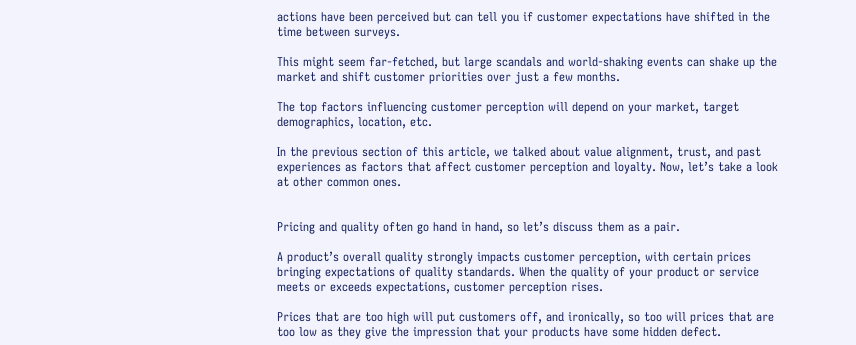actions have been perceived but can tell you if customer expectations have shifted in the time between surveys.

This might seem far-fetched, but large scandals and world-shaking events can shake up the market and shift customer priorities over just a few months.

The top factors influencing customer perception will depend on your market, target demographics, location, etc.

In the previous section of this article, we talked about value alignment, trust, and past experiences as factors that affect customer perception and loyalty. Now, let’s take a look at other common ones.


Pricing and quality often go hand in hand, so let’s discuss them as a pair.

A product’s overall quality strongly impacts customer perception, with certain prices bringing expectations of quality standards. When the quality of your product or service meets or exceeds expectations, customer perception rises.

Prices that are too high will put customers off, and ironically, so too will prices that are too low as they give the impression that your products have some hidden defect.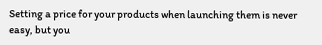Setting a price for your products when launching them is never easy, but you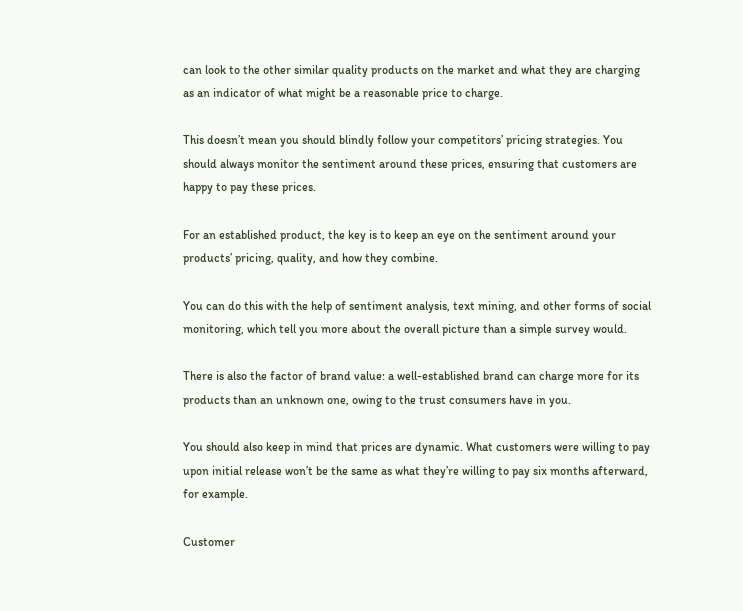can look to the other similar quality products on the market and what they are charging as an indicator of what might be a reasonable price to charge.

This doesn’t mean you should blindly follow your competitors’ pricing strategies. You should always monitor the sentiment around these prices, ensuring that customers are happy to pay these prices.

For an established product, the key is to keep an eye on the sentiment around your products’ pricing, quality, and how they combine.

You can do this with the help of sentiment analysis, text mining, and other forms of social monitoring, which tell you more about the overall picture than a simple survey would.

There is also the factor of brand value: a well-established brand can charge more for its products than an unknown one, owing to the trust consumers have in you.

You should also keep in mind that prices are dynamic. What customers were willing to pay upon initial release won’t be the same as what they’re willing to pay six months afterward, for example.

Customer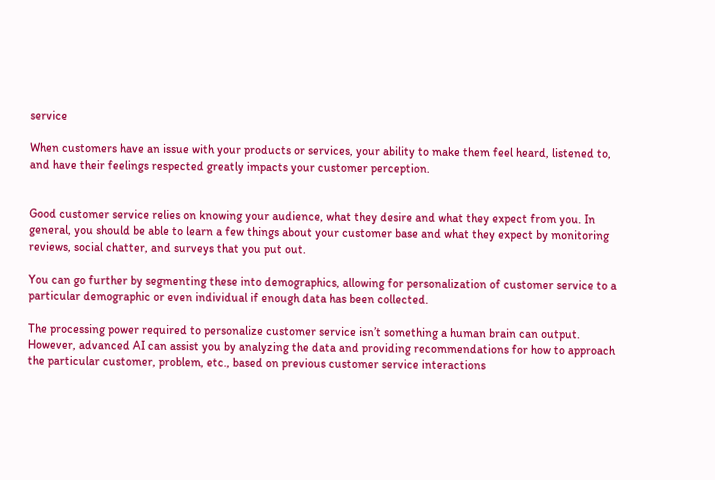service

When customers have an issue with your products or services, your ability to make them feel heard, listened to, and have their feelings respected greatly impacts your customer perception.


Good customer service relies on knowing your audience, what they desire and what they expect from you. In general, you should be able to learn a few things about your customer base and what they expect by monitoring reviews, social chatter, and surveys that you put out.

You can go further by segmenting these into demographics, allowing for personalization of customer service to a particular demographic or even individual if enough data has been collected.

The processing power required to personalize customer service isn’t something a human brain can output. However, advanced AI can assist you by analyzing the data and providing recommendations for how to approach the particular customer, problem, etc., based on previous customer service interactions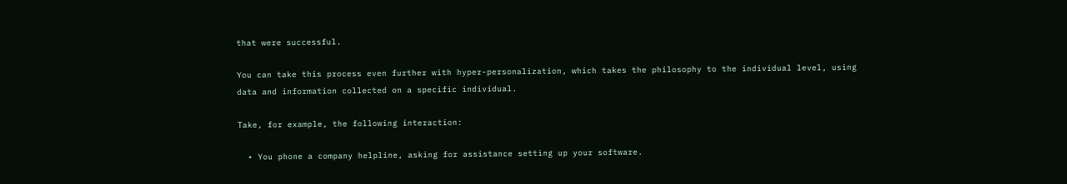that were successful.

You can take this process even further with hyper-personalization, which takes the philosophy to the individual level, using data and information collected on a specific individual.

Take, for example, the following interaction:

  • You phone a company helpline, asking for assistance setting up your software.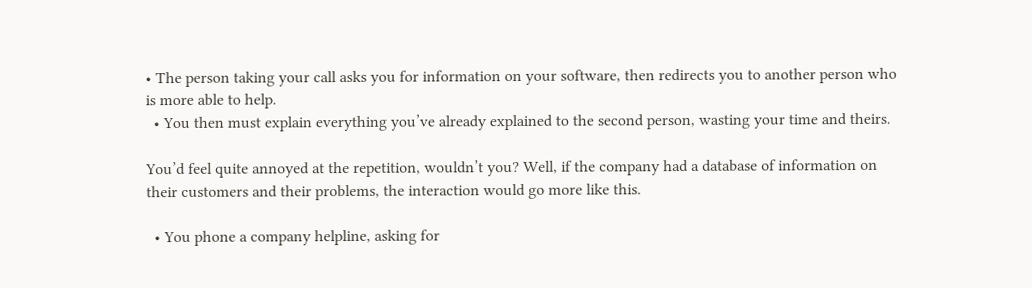• The person taking your call asks you for information on your software, then redirects you to another person who is more able to help.
  • You then must explain everything you’ve already explained to the second person, wasting your time and theirs.

You’d feel quite annoyed at the repetition, wouldn’t you? Well, if the company had a database of information on their customers and their problems, the interaction would go more like this.

  • You phone a company helpline, asking for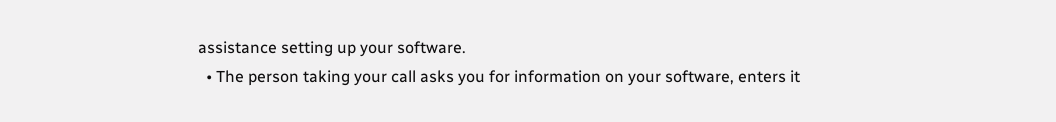assistance setting up your software.
  • The person taking your call asks you for information on your software, enters it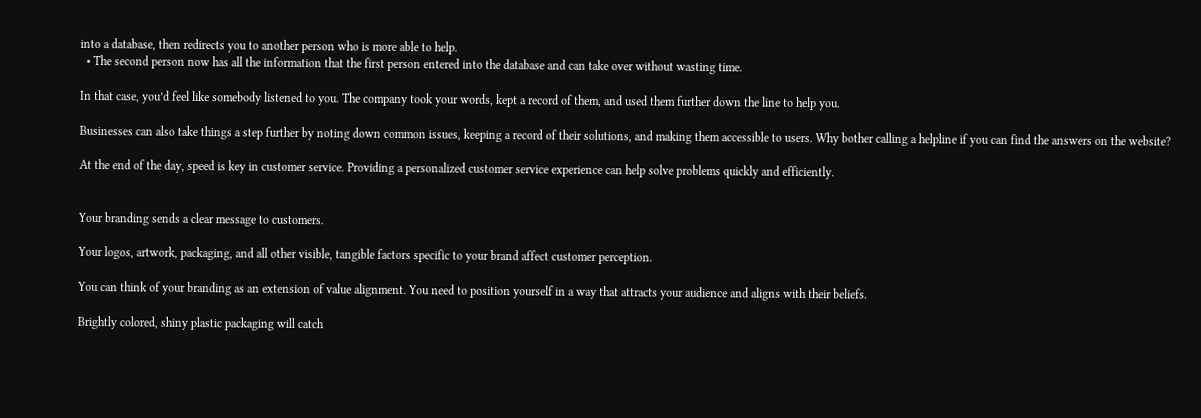into a database, then redirects you to another person who is more able to help.
  • The second person now has all the information that the first person entered into the database and can take over without wasting time.

In that case, you’d feel like somebody listened to you. The company took your words, kept a record of them, and used them further down the line to help you.

Businesses can also take things a step further by noting down common issues, keeping a record of their solutions, and making them accessible to users. Why bother calling a helpline if you can find the answers on the website?

At the end of the day, speed is key in customer service. Providing a personalized customer service experience can help solve problems quickly and efficiently.


Your branding sends a clear message to customers.

Your logos, artwork, packaging, and all other visible, tangible factors specific to your brand affect customer perception.

You can think of your branding as an extension of value alignment. You need to position yourself in a way that attracts your audience and aligns with their beliefs.

Brightly colored, shiny plastic packaging will catch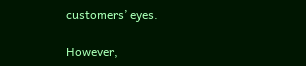customers’ eyes.

However,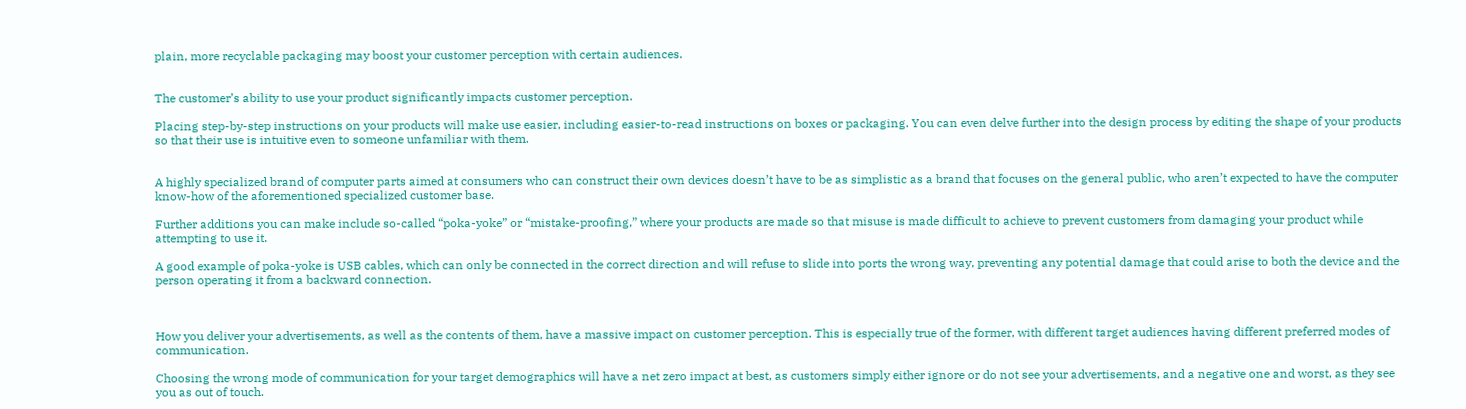plain, more recyclable packaging may boost your customer perception with certain audiences.


The customer’s ability to use your product significantly impacts customer perception.

Placing step-by-step instructions on your products will make use easier, including easier-to-read instructions on boxes or packaging. You can even delve further into the design process by editing the shape of your products so that their use is intuitive even to someone unfamiliar with them.


A highly specialized brand of computer parts aimed at consumers who can construct their own devices doesn’t have to be as simplistic as a brand that focuses on the general public, who aren’t expected to have the computer know-how of the aforementioned specialized customer base.

Further additions you can make include so-called “poka-yoke” or “mistake-proofing,” where your products are made so that misuse is made difficult to achieve to prevent customers from damaging your product while attempting to use it.

A good example of poka-yoke is USB cables, which can only be connected in the correct direction and will refuse to slide into ports the wrong way, preventing any potential damage that could arise to both the device and the person operating it from a backward connection.



How you deliver your advertisements, as well as the contents of them, have a massive impact on customer perception. This is especially true of the former, with different target audiences having different preferred modes of communication.

Choosing the wrong mode of communication for your target demographics will have a net zero impact at best, as customers simply either ignore or do not see your advertisements, and a negative one and worst, as they see you as out of touch.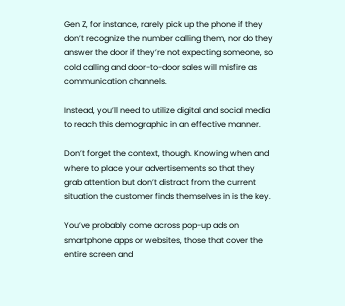Gen Z, for instance, rarely pick up the phone if they don’t recognize the number calling them, nor do they answer the door if they’re not expecting someone, so cold calling and door-to-door sales will misfire as communication channels.

Instead, you’ll need to utilize digital and social media to reach this demographic in an effective manner.

Don’t forget the context, though. Knowing when and where to place your advertisements so that they grab attention but don’t distract from the current situation the customer finds themselves in is the key.

You’ve probably come across pop-up ads on smartphone apps or websites, those that cover the entire screen and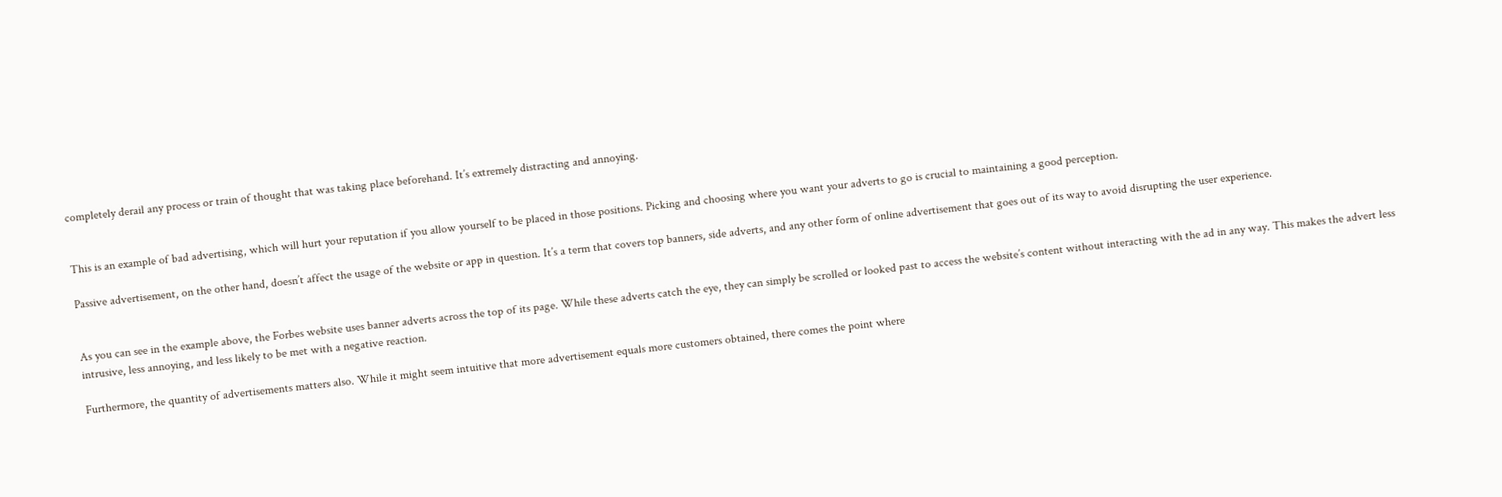completely derail any process or train of thought that was taking place beforehand. It’s extremely distracting and annoying.


This is an example of bad advertising, which will hurt your reputation if you allow yourself to be placed in those positions. Picking and choosing where you want your adverts to go is crucial to maintaining a good perception.

Passive advertisement, on the other hand, doesn’t affect the usage of the website or app in question. It’s a term that covers top banners, side adverts, and any other form of online advertisement that goes out of its way to avoid disrupting the user experience.


As you can see in the example above, the Forbes website uses banner adverts across the top of its page. While these adverts catch the eye, they can simply be scrolled or looked past to access the website’s content without interacting with the ad in any way. This makes the advert less intrusive, less annoying, and less likely to be met with a negative reaction.

Furthermore, the quantity of advertisements matters also. While it might seem intuitive that more advertisement equals more customers obtained, there comes the point where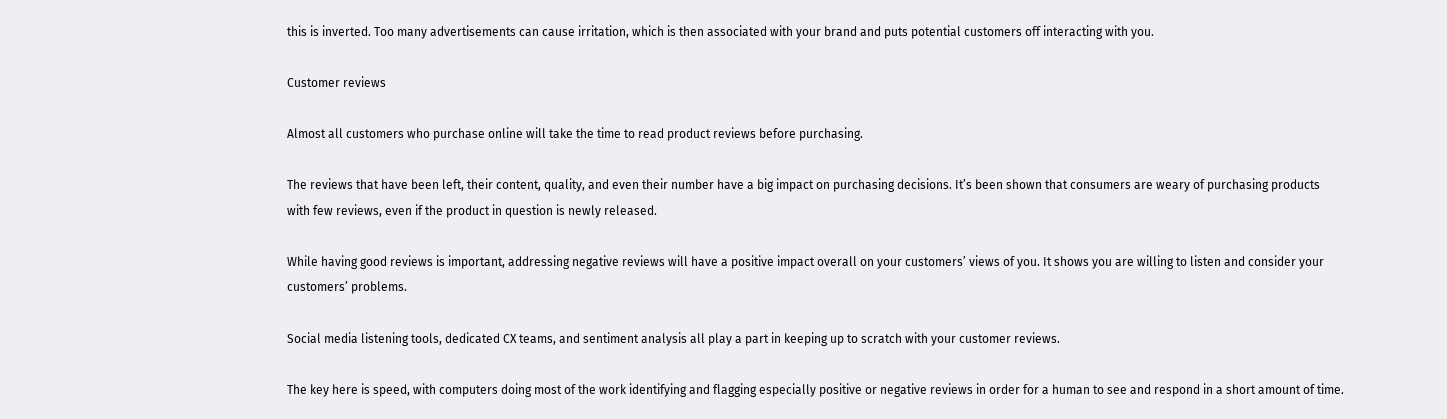this is inverted. Too many advertisements can cause irritation, which is then associated with your brand and puts potential customers off interacting with you.

Customer reviews

Almost all customers who purchase online will take the time to read product reviews before purchasing.

The reviews that have been left, their content, quality, and even their number have a big impact on purchasing decisions. It’s been shown that consumers are weary of purchasing products with few reviews, even if the product in question is newly released.

While having good reviews is important, addressing negative reviews will have a positive impact overall on your customers’ views of you. It shows you are willing to listen and consider your customers’ problems.

Social media listening tools, dedicated CX teams, and sentiment analysis all play a part in keeping up to scratch with your customer reviews.

The key here is speed, with computers doing most of the work identifying and flagging especially positive or negative reviews in order for a human to see and respond in a short amount of time.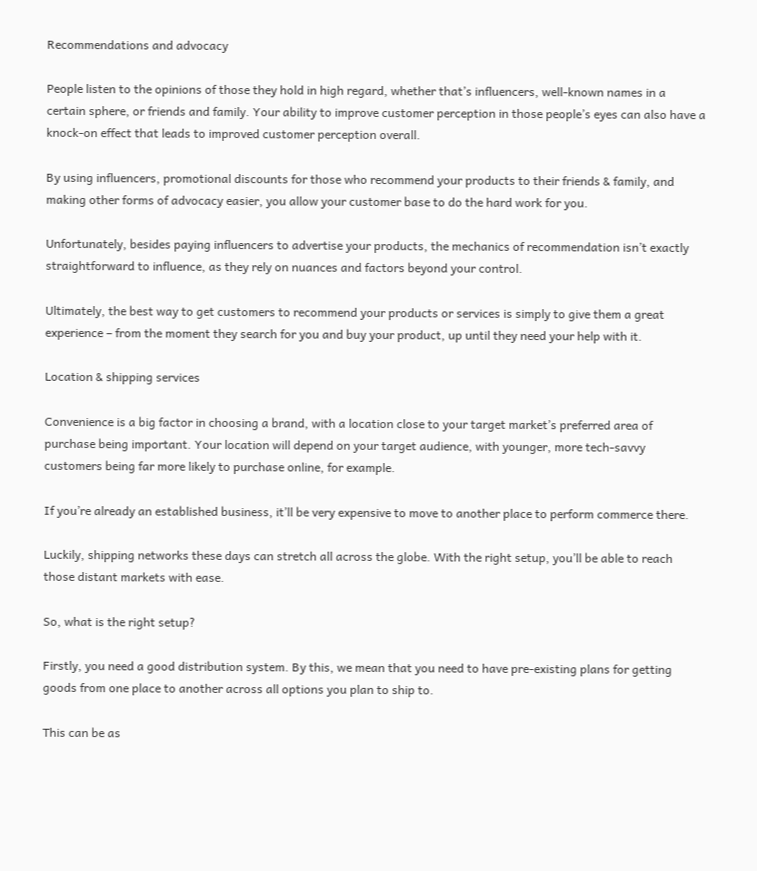Recommendations and advocacy

People listen to the opinions of those they hold in high regard, whether that’s influencers, well-known names in a certain sphere, or friends and family. Your ability to improve customer perception in those people’s eyes can also have a knock-on effect that leads to improved customer perception overall.

By using influencers, promotional discounts for those who recommend your products to their friends & family, and making other forms of advocacy easier, you allow your customer base to do the hard work for you.

Unfortunately, besides paying influencers to advertise your products, the mechanics of recommendation isn’t exactly straightforward to influence, as they rely on nuances and factors beyond your control.

Ultimately, the best way to get customers to recommend your products or services is simply to give them a great experience – from the moment they search for you and buy your product, up until they need your help with it.

Location & shipping services

Convenience is a big factor in choosing a brand, with a location close to your target market’s preferred area of purchase being important. Your location will depend on your target audience, with younger, more tech-savvy customers being far more likely to purchase online, for example.

If you’re already an established business, it’ll be very expensive to move to another place to perform commerce there.

Luckily, shipping networks these days can stretch all across the globe. With the right setup, you’ll be able to reach those distant markets with ease.

So, what is the right setup?

Firstly, you need a good distribution system. By this, we mean that you need to have pre-existing plans for getting goods from one place to another across all options you plan to ship to.

This can be as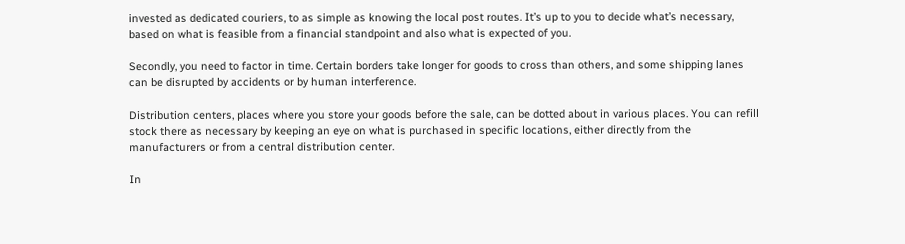invested as dedicated couriers, to as simple as knowing the local post routes. It’s up to you to decide what’s necessary, based on what is feasible from a financial standpoint and also what is expected of you.

Secondly, you need to factor in time. Certain borders take longer for goods to cross than others, and some shipping lanes can be disrupted by accidents or by human interference.

Distribution centers, places where you store your goods before the sale, can be dotted about in various places. You can refill stock there as necessary by keeping an eye on what is purchased in specific locations, either directly from the manufacturers or from a central distribution center.

In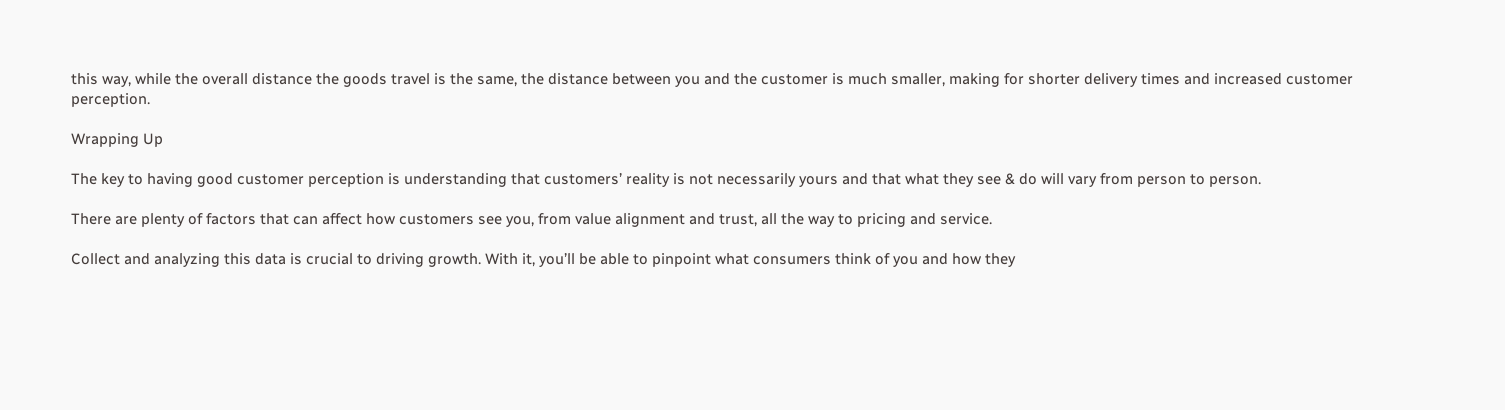this way, while the overall distance the goods travel is the same, the distance between you and the customer is much smaller, making for shorter delivery times and increased customer perception.

Wrapping Up

The key to having good customer perception is understanding that customers’ reality is not necessarily yours and that what they see & do will vary from person to person.

There are plenty of factors that can affect how customers see you, from value alignment and trust, all the way to pricing and service.

Collect and analyzing this data is crucial to driving growth. With it, you’ll be able to pinpoint what consumers think of you and how they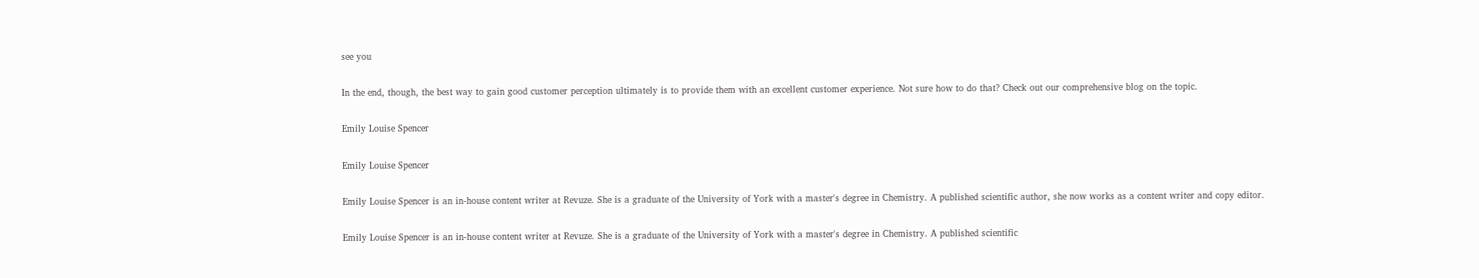see you

In the end, though, the best way to gain good customer perception ultimately is to provide them with an excellent customer experience. Not sure how to do that? Check out our comprehensive blog on the topic.

Emily Louise Spencer

Emily Louise Spencer

Emily Louise Spencer is an in-house content writer at Revuze. She is a graduate of the University of York with a master's degree in Chemistry. A published scientific author, she now works as a content writer and copy editor.

Emily Louise Spencer is an in-house content writer at Revuze. She is a graduate of the University of York with a master's degree in Chemistry. A published scientific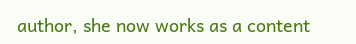author, she now works as a content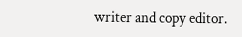writer and copy editor.